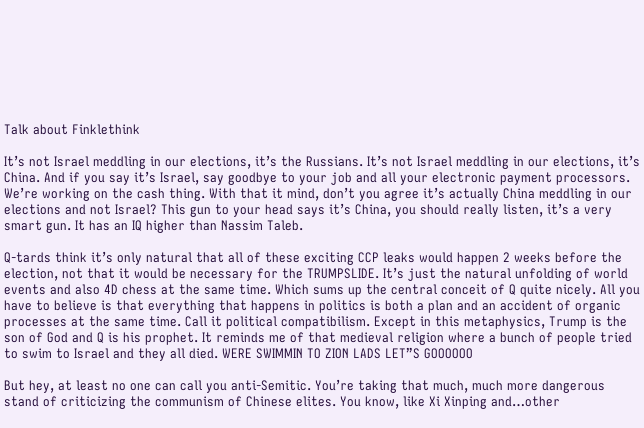Talk about Finklethink

It’s not Israel meddling in our elections, it’s the Russians. It’s not Israel meddling in our elections, it’s China. And if you say it’s Israel, say goodbye to your job and all your electronic payment processors. We’re working on the cash thing. With that it mind, don’t you agree it’s actually China meddling in our elections and not Israel? This gun to your head says it’s China, you should really listen, it’s a very smart gun. It has an IQ higher than Nassim Taleb.

Q-tards think it’s only natural that all of these exciting CCP leaks would happen 2 weeks before the election, not that it would be necessary for the TRUMPSLIDE. It’s just the natural unfolding of world events and also 4D chess at the same time. Which sums up the central conceit of Q quite nicely. All you have to believe is that everything that happens in politics is both a plan and an accident of organic processes at the same time. Call it political compatibilism. Except in this metaphysics, Trump is the son of God and Q is his prophet. It reminds me of that medieval religion where a bunch of people tried to swim to Israel and they all died. WERE SWIMMIN TO ZION LADS LET”S GOOOOOO

But hey, at least no one can call you anti-Semitic. You’re taking that much, much more dangerous stand of criticizing the communism of Chinese elites. You know, like Xi Xinping and…other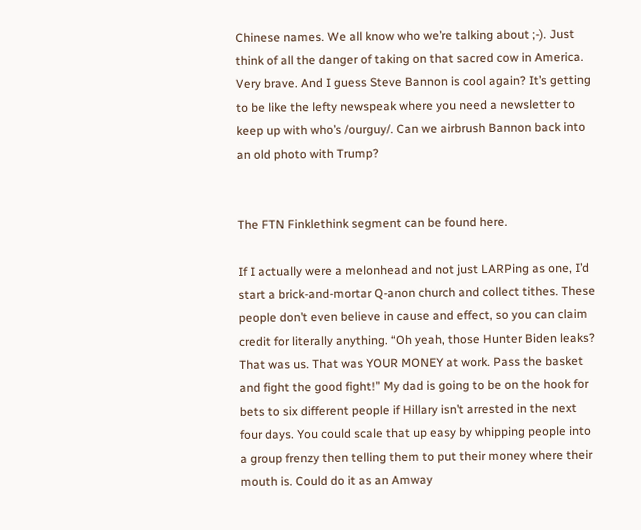Chinese names. We all know who we’re talking about ;-). Just think of all the danger of taking on that sacred cow in America. Very brave. And I guess Steve Bannon is cool again? It’s getting to be like the lefty newspeak where you need a newsletter to keep up with who’s /ourguy/. Can we airbrush Bannon back into an old photo with Trump?


The FTN Finklethink segment can be found here.

If I actually were a melonhead and not just LARPing as one, I’d start a brick-and-mortar Q-anon church and collect tithes. These people don’t even believe in cause and effect, so you can claim credit for literally anything. “Oh yeah, those Hunter Biden leaks? That was us. That was YOUR MONEY at work. Pass the basket and fight the good fight!” My dad is going to be on the hook for bets to six different people if Hillary isn’t arrested in the next four days. You could scale that up easy by whipping people into a group frenzy then telling them to put their money where their mouth is. Could do it as an Amway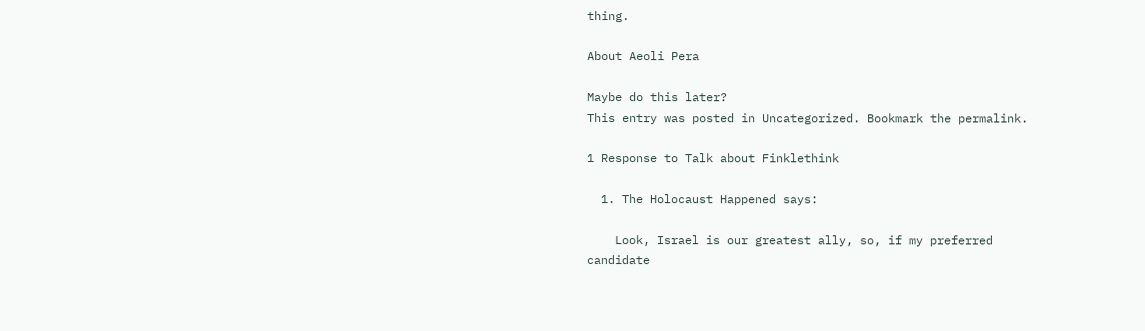thing.

About Aeoli Pera

Maybe do this later?
This entry was posted in Uncategorized. Bookmark the permalink.

1 Response to Talk about Finklethink

  1. The Holocaust Happened says:

    Look, Israel is our greatest ally, so, if my preferred candidate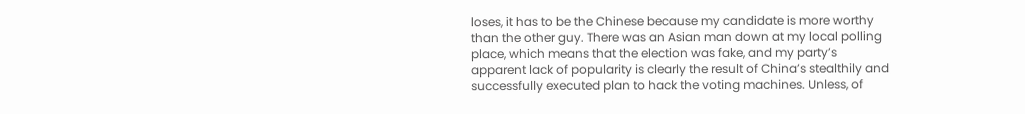loses, it has to be the Chinese because my candidate is more worthy than the other guy. There was an Asian man down at my local polling place, which means that the election was fake, and my party’s apparent lack of popularity is clearly the result of China’s stealthily and successfully executed plan to hack the voting machines. Unless, of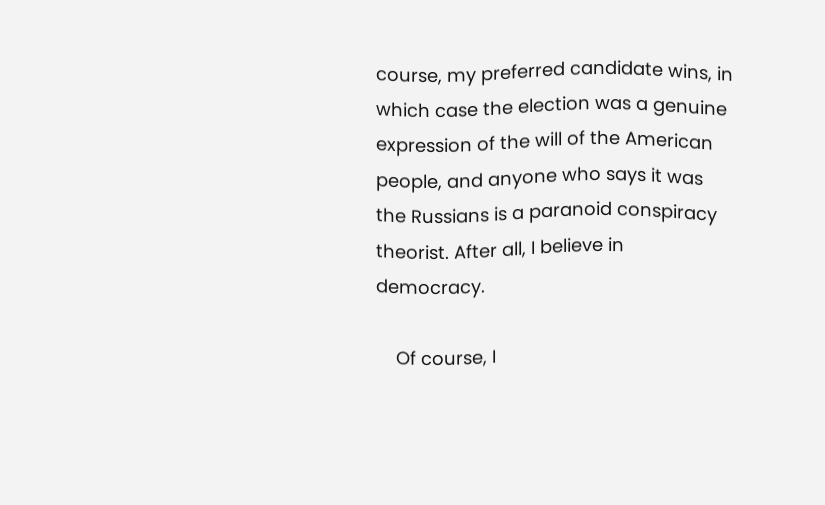course, my preferred candidate wins, in which case the election was a genuine expression of the will of the American people, and anyone who says it was the Russians is a paranoid conspiracy theorist. After all, I believe in democracy.

    Of course, I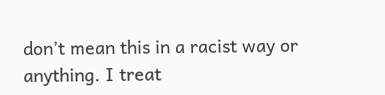don’t mean this in a racist way or anything. I treat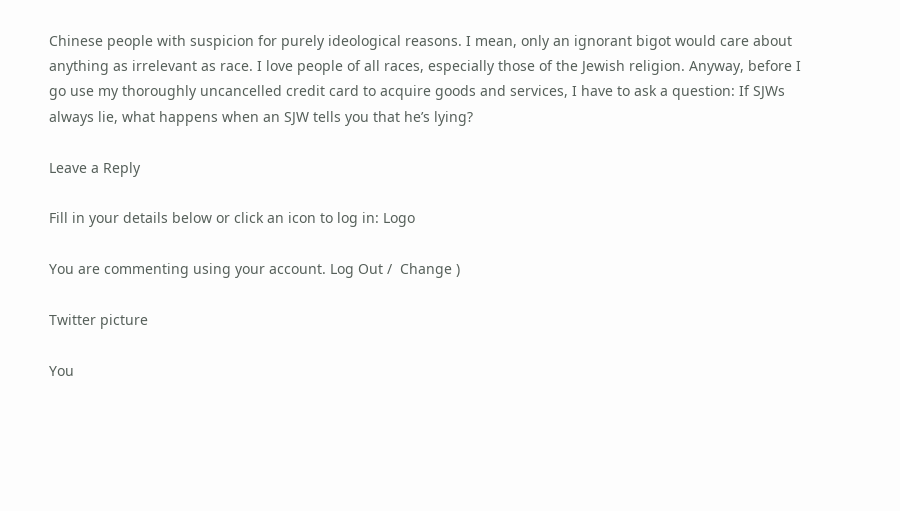Chinese people with suspicion for purely ideological reasons. I mean, only an ignorant bigot would care about anything as irrelevant as race. I love people of all races, especially those of the Jewish religion. Anyway, before I go use my thoroughly uncancelled credit card to acquire goods and services, I have to ask a question: If SJWs always lie, what happens when an SJW tells you that he’s lying?

Leave a Reply

Fill in your details below or click an icon to log in: Logo

You are commenting using your account. Log Out /  Change )

Twitter picture

You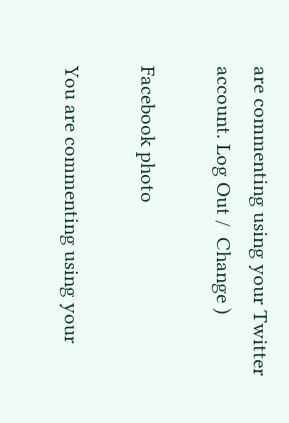are commenting using your Twitter account. Log Out /  Change )

Facebook photo

You are commenting using your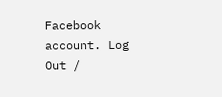Facebook account. Log Out /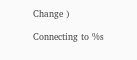Change )

Connecting to %s